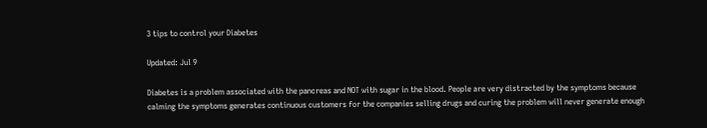3 tips to control your Diabetes

Updated: Jul 9

Diabetes is a problem associated with the pancreas and NOT with sugar in the blood. People are very distracted by the symptoms because calming the symptoms generates continuous customers for the companies selling drugs and curing the problem will never generate enough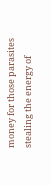money for those parasites stealing the energy of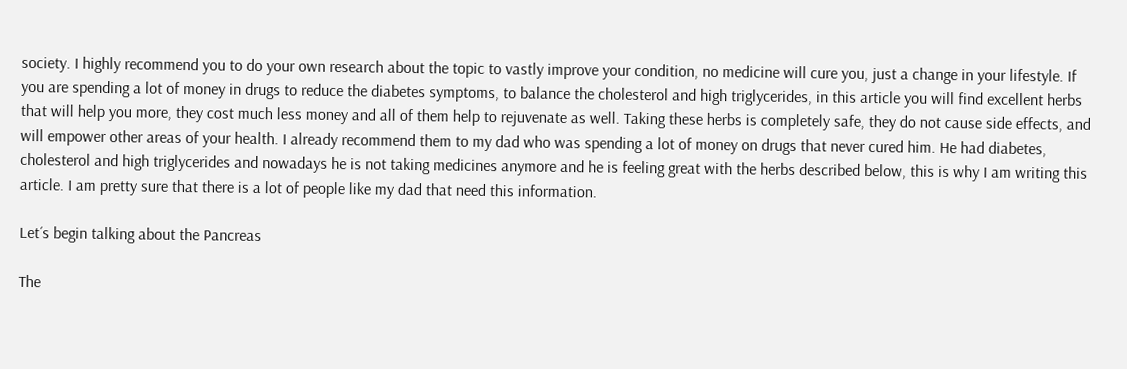society. I highly recommend you to do your own research about the topic to vastly improve your condition, no medicine will cure you, just a change in your lifestyle. If you are spending a lot of money in drugs to reduce the diabetes symptoms, to balance the cholesterol and high triglycerides, in this article you will find excellent herbs that will help you more, they cost much less money and all of them help to rejuvenate as well. Taking these herbs is completely safe, they do not cause side effects, and will empower other areas of your health. I already recommend them to my dad who was spending a lot of money on drugs that never cured him. He had diabetes, cholesterol and high triglycerides and nowadays he is not taking medicines anymore and he is feeling great with the herbs described below, this is why I am writing this article. I am pretty sure that there is a lot of people like my dad that need this information.

Let´s begin talking about the Pancreas

The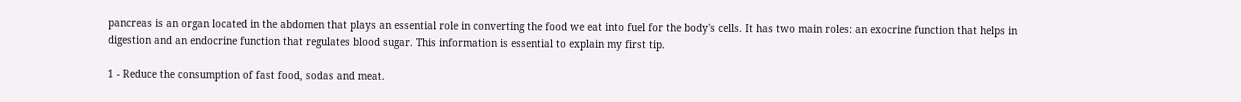pancreas is an organ located in the abdomen that plays an essential role in converting the food we eat into fuel for the body's cells. It has two main roles: an exocrine function that helps in digestion and an endocrine function that regulates blood sugar. This information is essential to explain my first tip.

1 - Reduce the consumption of fast food, sodas and meat.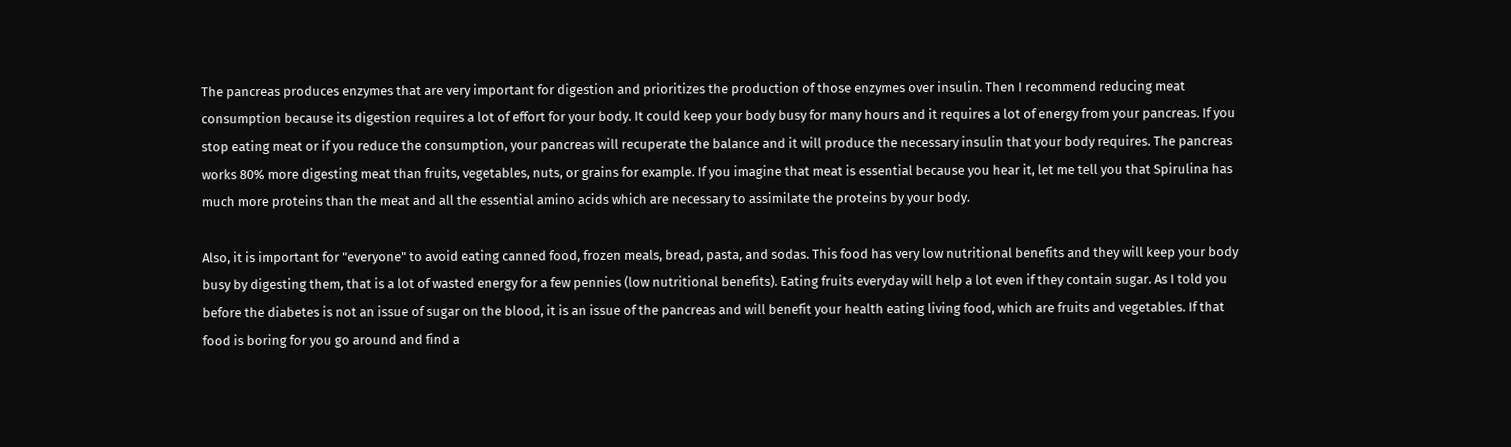The pancreas produces enzymes that are very important for digestion and prioritizes the production of those enzymes over insulin. Then I recommend reducing meat consumption because its digestion requires a lot of effort for your body. It could keep your body busy for many hours and it requires a lot of energy from your pancreas. If you stop eating meat or if you reduce the consumption, your pancreas will recuperate the balance and it will produce the necessary insulin that your body requires. The pancreas works 80% more digesting meat than fruits, vegetables, nuts, or grains for example. If you imagine that meat is essential because you hear it, let me tell you that Spirulina has much more proteins than the meat and all the essential amino acids which are necessary to assimilate the proteins by your body.

Also, it is important for "everyone" to avoid eating canned food, frozen meals, bread, pasta, and sodas. This food has very low nutritional benefits and they will keep your body busy by digesting them, that is a lot of wasted energy for a few pennies (low nutritional benefits). Eating fruits everyday will help a lot even if they contain sugar. As I told you before the diabetes is not an issue of sugar on the blood, it is an issue of the pancreas and will benefit your health eating living food, which are fruits and vegetables. If that food is boring for you go around and find a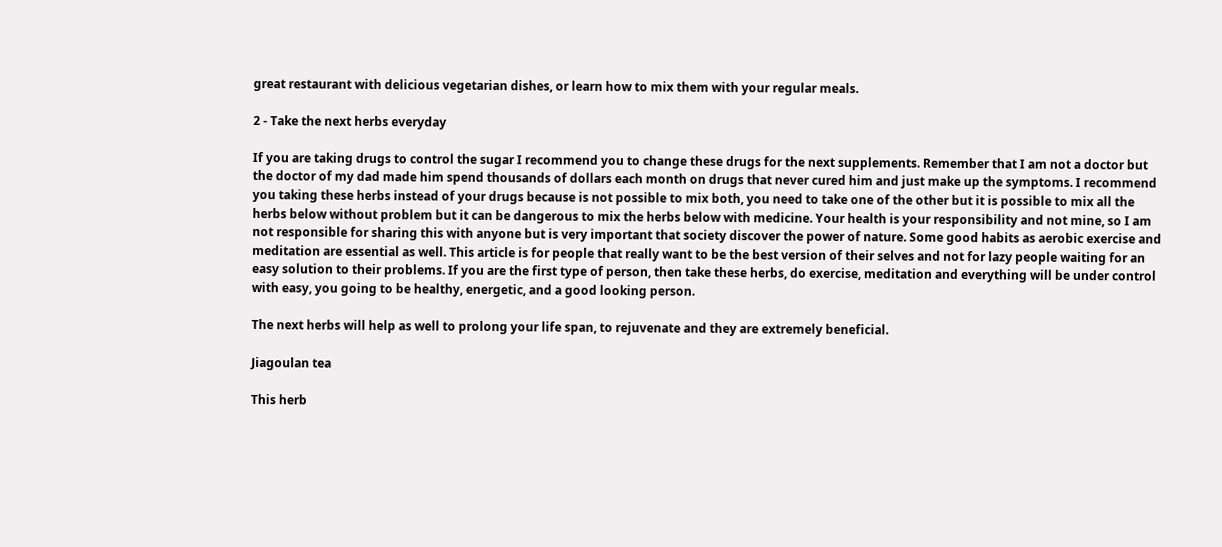great restaurant with delicious vegetarian dishes, or learn how to mix them with your regular meals.

2 - Take the next herbs everyday

If you are taking drugs to control the sugar I recommend you to change these drugs for the next supplements. Remember that I am not a doctor but the doctor of my dad made him spend thousands of dollars each month on drugs that never cured him and just make up the symptoms. I recommend you taking these herbs instead of your drugs because is not possible to mix both, you need to take one of the other but it is possible to mix all the herbs below without problem but it can be dangerous to mix the herbs below with medicine. Your health is your responsibility and not mine, so I am not responsible for sharing this with anyone but is very important that society discover the power of nature. Some good habits as aerobic exercise and meditation are essential as well. This article is for people that really want to be the best version of their selves and not for lazy people waiting for an easy solution to their problems. If you are the first type of person, then take these herbs, do exercise, meditation and everything will be under control with easy, you going to be healthy, energetic, and a good looking person.

The next herbs will help as well to prolong your life span, to rejuvenate and they are extremely beneficial.

Jiagoulan tea

This herb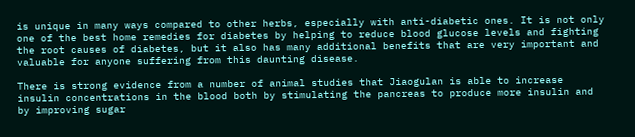is unique in many ways compared to other herbs, especially with anti-diabetic ones. It is not only one of the best home remedies for diabetes by helping to reduce blood glucose levels and fighting the root causes of diabetes, but it also has many additional benefits that are very important and valuable for anyone suffering from this daunting disease.

There is strong evidence from a number of animal studies that Jiaogulan is able to increase insulin concentrations in the blood both by stimulating the pancreas to produce more insulin and by improving sugar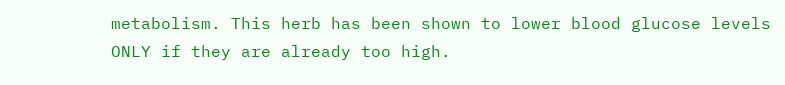metabolism. This herb has been shown to lower blood glucose levels ONLY if they are already too high.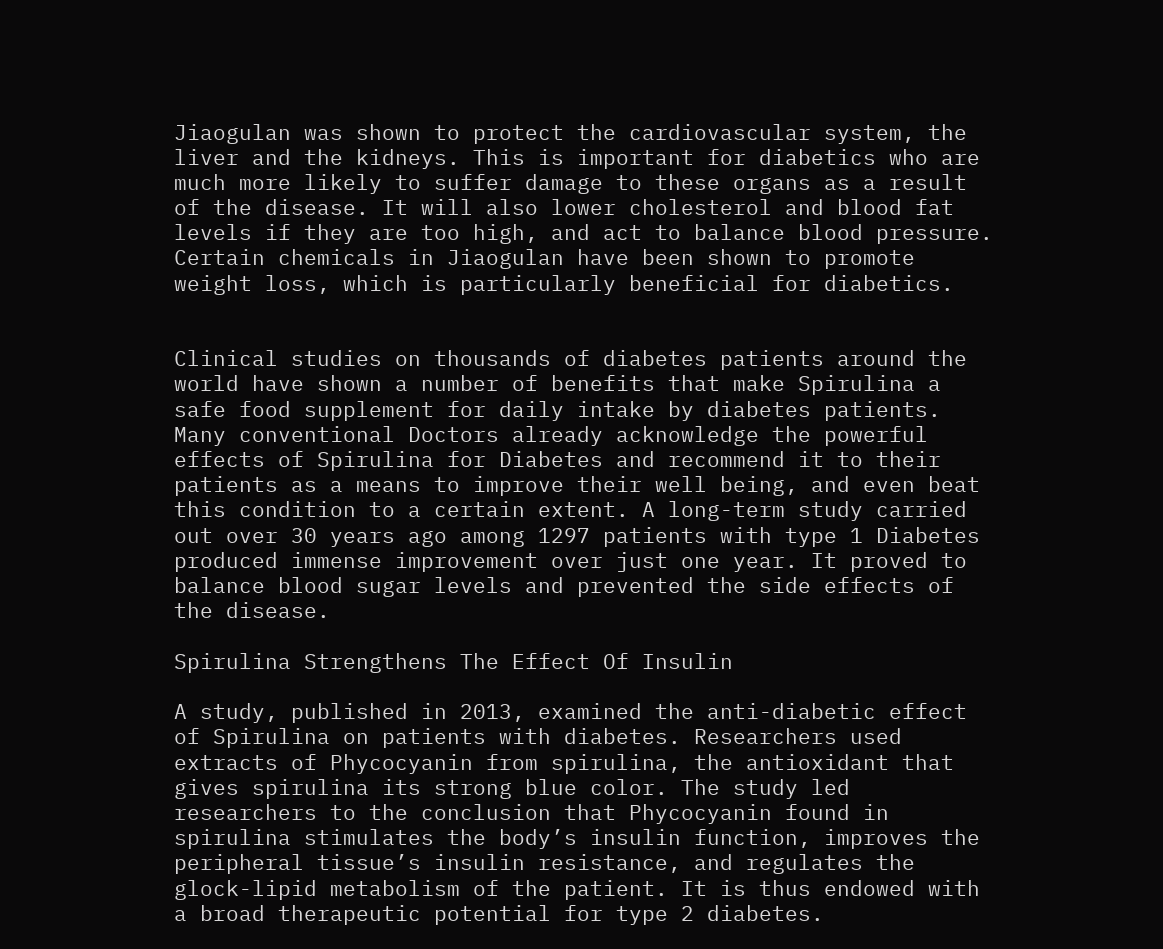Jiaogulan was shown to protect the cardiovascular system, the liver and the kidneys. This is important for diabetics who are much more likely to suffer damage to these organs as a result of the disease. It will also lower cholesterol and blood fat levels if they are too high, and act to balance blood pressure. Certain chemicals in Jiaogulan have been shown to promote weight loss, which is particularly beneficial for diabetics.


Clinical studies on thousands of diabetes patients around the world have shown a number of benefits that make Spirulina a safe food supplement for daily intake by diabetes patients. Many conventional Doctors already acknowledge the powerful effects of Spirulina for Diabetes and recommend it to their patients as a means to improve their well being, and even beat this condition to a certain extent. A long-term study carried out over 30 years ago among 1297 patients with type 1 Diabetes produced immense improvement over just one year. It proved to balance blood sugar levels and prevented the side effects of the disease.

Spirulina Strengthens The Effect Of Insulin

A study, published in 2013, examined the anti-diabetic effect of Spirulina on patients with diabetes. Researchers used extracts of Phycocyanin from spirulina, the antioxidant that gives spirulina its strong blue color. The study led researchers to the conclusion that Phycocyanin found in spirulina stimulates the body’s insulin function, improves the peripheral tissue’s insulin resistance, and regulates the glock-lipid metabolism of the patient. It is thus endowed with a broad therapeutic potential for type 2 diabetes.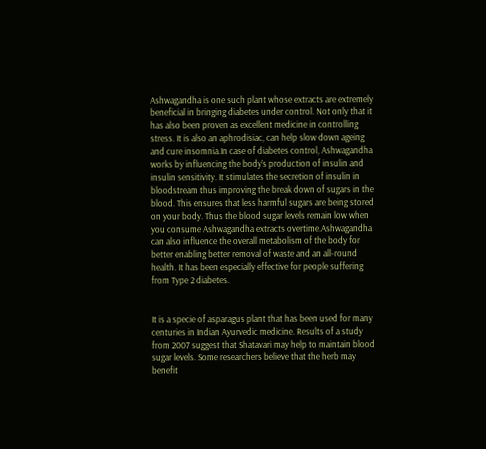Ashwagandha is one such plant whose extracts are extremely beneficial in bringing diabetes under control. Not only that it has also been proven as excellent medicine in controlling stress. It is also an aphrodisiac, can help slow down ageing and cure insomnia.In case of diabetes control, Ashwagandha works by influencing the body’s production of insulin and insulin sensitivity. It stimulates the secretion of insulin in bloodstream thus improving the break down of sugars in the blood. This ensures that less harmful sugars are being stored on your body. Thus the blood sugar levels remain low when you consume Ashwagandha extracts overtime.Ashwagandha can also influence the overall metabolism of the body for better enabling better removal of waste and an all-round health. It has been especially effective for people suffering from Type 2 diabetes.


It is a specie of asparagus plant that has been used for many centuries in Indian Ayurvedic medicine. Results of a study from 2007 suggest that Shatavari may help to maintain blood sugar levels. Some researchers believe that the herb may benefit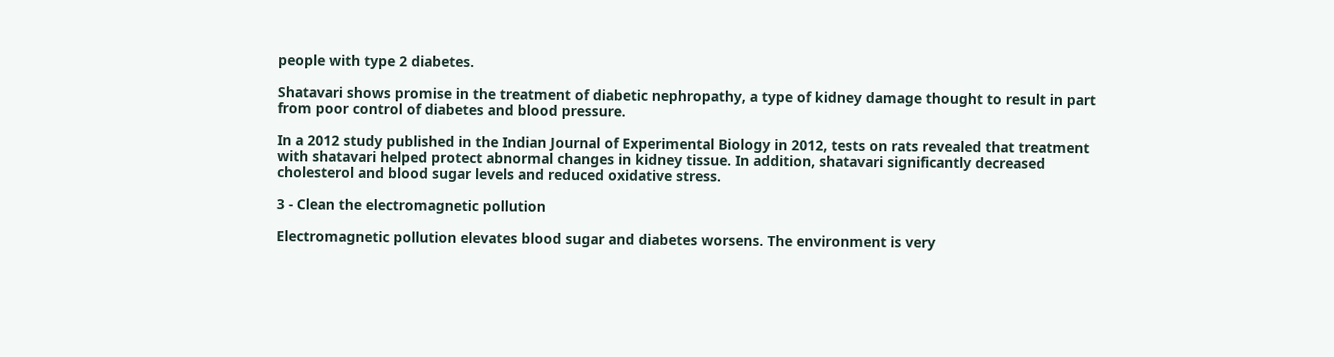people with type 2 diabetes.

Shatavari shows promise in the treatment of diabetic nephropathy, a type of kidney damage thought to result in part from poor control of diabetes and blood pressure.

In a 2012 study published in the Indian Journal of Experimental Biology in 2012, tests on rats revealed that treatment with shatavari helped protect abnormal changes in kidney tissue. In addition, shatavari significantly decreased cholesterol and blood sugar levels and reduced oxidative stress.

3 - Clean the electromagnetic pollution

Electromagnetic pollution elevates blood sugar and diabetes worsens. The environment is very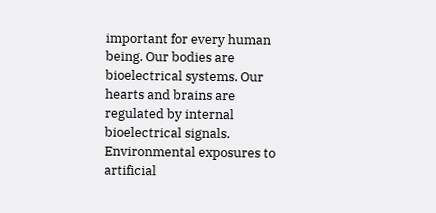important for every human being. Our bodies are bioelectrical systems. Our hearts and brains are regulated by internal bioelectrical signals. Environmental exposures to artificial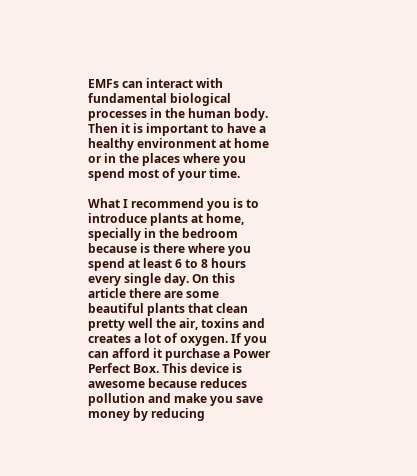EMFs can interact with fundamental biological processes in the human body. Then it is important to have a healthy environment at home or in the places where you spend most of your time.

What I recommend you is to introduce plants at home, specially in the bedroom because is there where you spend at least 6 to 8 hours every single day. On this article there are some beautiful plants that clean pretty well the air, toxins and creates a lot of oxygen. If you can afford it purchase a Power Perfect Box. This device is awesome because reduces pollution and make you save money by reducing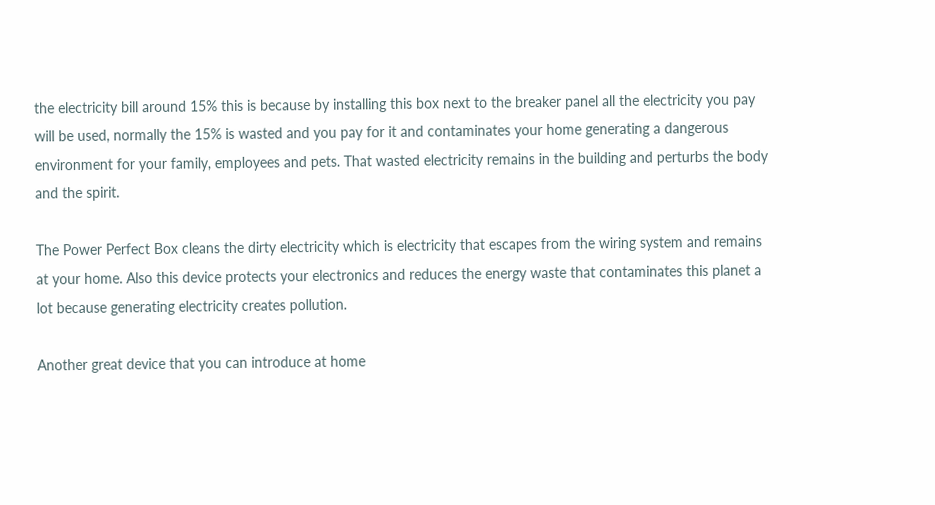the electricity bill around 15% this is because by installing this box next to the breaker panel all the electricity you pay will be used, normally the 15% is wasted and you pay for it and contaminates your home generating a dangerous environment for your family, employees and pets. That wasted electricity remains in the building and perturbs the body and the spirit.

The Power Perfect Box cleans the dirty electricity which is electricity that escapes from the wiring system and remains at your home. Also this device protects your electronics and reduces the energy waste that contaminates this planet a lot because generating electricity creates pollution.

Another great device that you can introduce at home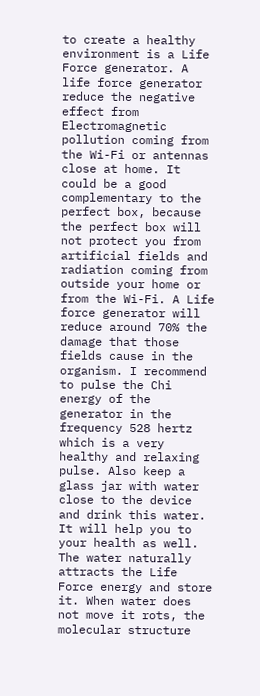to create a healthy environment is a Life Force generator. A life force generator reduce the negative effect from Electromagnetic pollution coming from the Wi-Fi or antennas close at home. It could be a good complementary to the perfect box, because the perfect box will not protect you from artificial fields and radiation coming from outside your home or from the Wi-Fi. A Life force generator will reduce around 70% the damage that those fields cause in the organism. I recommend to pulse the Chi energy of the generator in the frequency 528 hertz which is a very healthy and relaxing pulse. Also keep a glass jar with water close to the device and drink this water. It will help you to your health as well. The water naturally attracts the Life Force energy and store it. When water does not move it rots, the molecular structure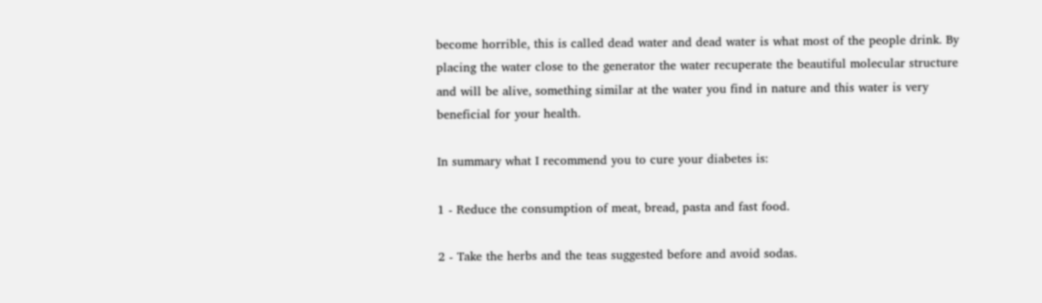become horrible, this is called dead water and dead water is what most of the people drink. By placing the water close to the generator the water recuperate the beautiful molecular structure and will be alive, something similar at the water you find in nature and this water is very beneficial for your health.

In summary what I recommend you to cure your diabetes is:

1 - Reduce the consumption of meat, bread, pasta and fast food.

2 - Take the herbs and the teas suggested before and avoid sodas.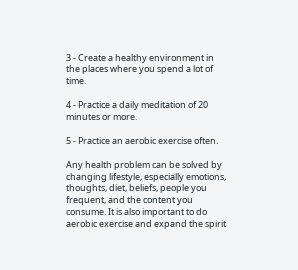3 - Create a healthy environment in the places where you spend a lot of time.

4 - Practice a daily meditation of 20 minutes or more.

5 - Practice an aerobic exercise often.

Any health problem can be solved by changing lifestyle, especially emotions, thoughts, diet, beliefs, people you frequent, and the content you consume. It is also important to do aerobic exercise and expand the spirit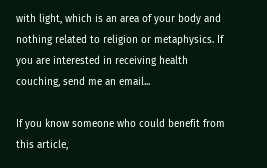with light, which is an area of your body and nothing related to religion or metaphysics. If you are interested in receiving health couching, send me an email...

If you know someone who could benefit from this article,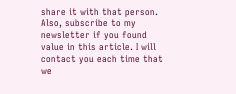share it with that person. Also, subscribe to my newsletter if you found value in this article. I will contact you each time that we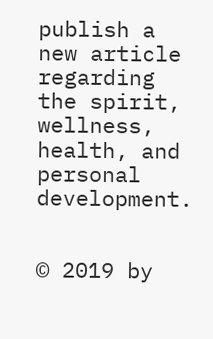publish a new article regarding the spirit, wellness, health, and personal development.


© 2019 by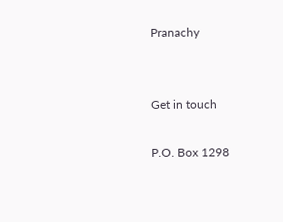Pranachy


Get in touch

P.O. Box 1298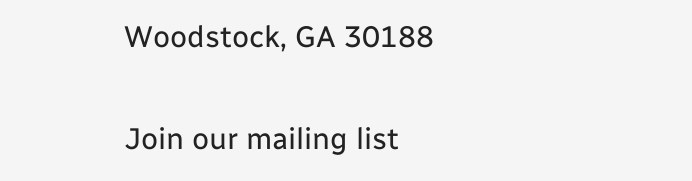Woodstock, GA 30188

Join our mailing list